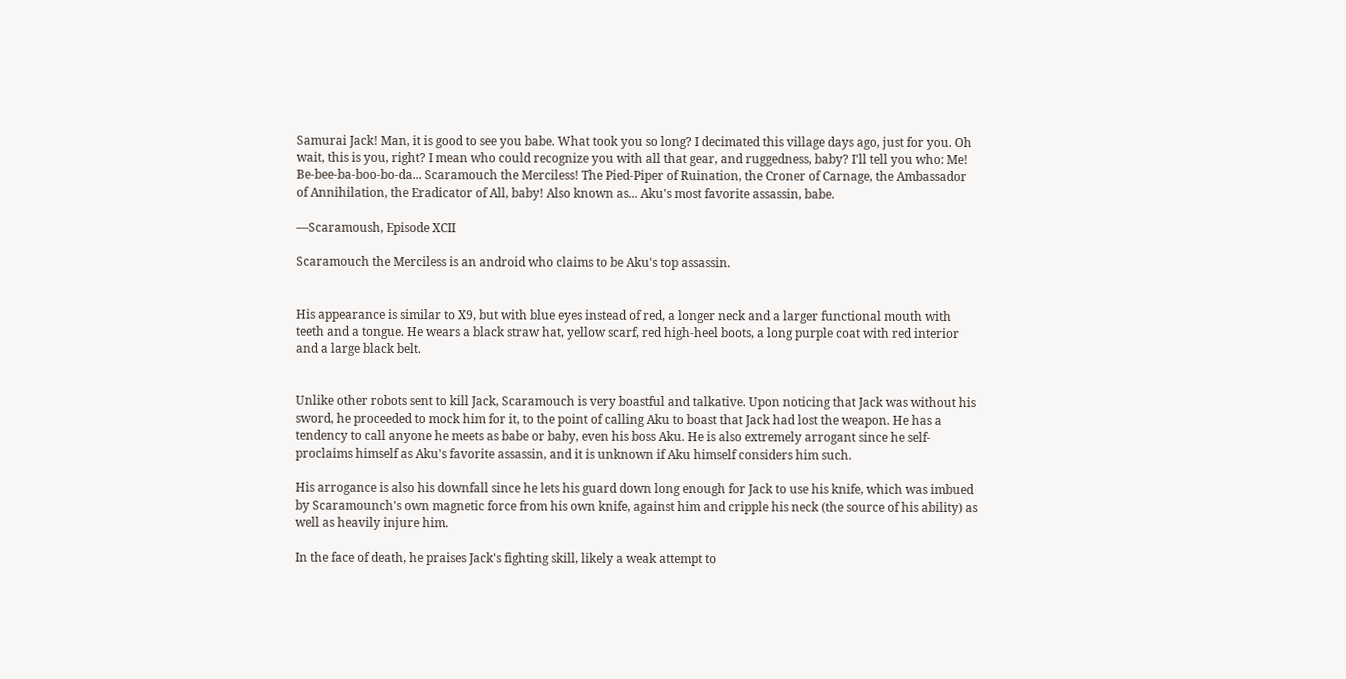Samurai Jack! Man, it is good to see you babe. What took you so long? I decimated this village days ago, just for you. Oh wait, this is you, right? I mean who could recognize you with all that gear, and ruggedness, baby? I'll tell you who: Me! Be-bee-ba-boo-bo-da... Scaramouch the Merciless! The Pied-Piper of Ruination, the Croner of Carnage, the Ambassador of Annihilation, the Eradicator of All, baby! Also known as... Aku's most favorite assassin, babe.

—Scaramoush, Episode XCII

Scaramouch the Merciless is an android who claims to be Aku's top assassin.


His appearance is similar to X9, but with blue eyes instead of red, a longer neck and a larger functional mouth with teeth and a tongue. He wears a black straw hat, yellow scarf, red high-heel boots, a long purple coat with red interior and a large black belt.


Unlike other robots sent to kill Jack, Scaramouch is very boastful and talkative. Upon noticing that Jack was without his sword, he proceeded to mock him for it, to the point of calling Aku to boast that Jack had lost the weapon. He has a tendency to call anyone he meets as babe or baby, even his boss Aku. He is also extremely arrogant since he self-proclaims himself as Aku's favorite assassin, and it is unknown if Aku himself considers him such.

His arrogance is also his downfall since he lets his guard down long enough for Jack to use his knife, which was imbued by Scaramounch's own magnetic force from his own knife, against him and cripple his neck (the source of his ability) as well as heavily injure him.

In the face of death, he praises Jack's fighting skill, likely a weak attempt to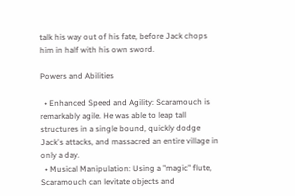talk his way out of his fate, before Jack chops him in half with his own sword.

Powers and Abilities

  • Enhanced Speed and Agility: Scaramouch is remarkably agile. He was able to leap tall structures in a single bound, quickly dodge Jack's attacks, and massacred an entire village in only a day.
  • Musical Manipulation: Using a "magic" flute, Scaramouch can levitate objects and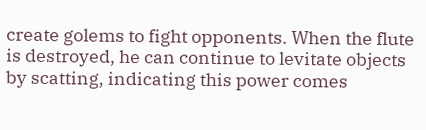create golems to fight opponents. When the flute is destroyed, he can continue to levitate objects by scatting, indicating this power comes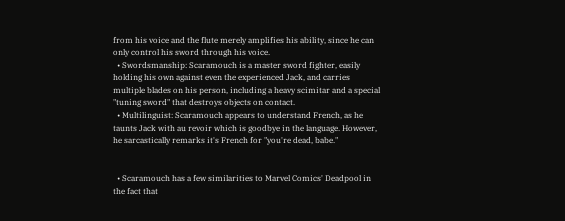from his voice and the flute merely amplifies his ability, since he can only control his sword through his voice.
  • Swordsmanship: Scaramouch is a master sword fighter, easily holding his own against even the experienced Jack, and carries multiple blades on his person, including a heavy scimitar and a special "tuning sword" that destroys objects on contact.
  • Multilinguist: Scaramouch appears to understand French, as he taunts Jack with au revoir which is goodbye in the language. However, he sarcastically remarks it's French for "you're dead, babe."


  • Scaramouch has a few similarities to Marvel Comics' Deadpool in the fact that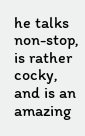he talks non-stop, is rather cocky, and is an amazing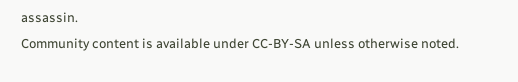assassin.
Community content is available under CC-BY-SA unless otherwise noted.